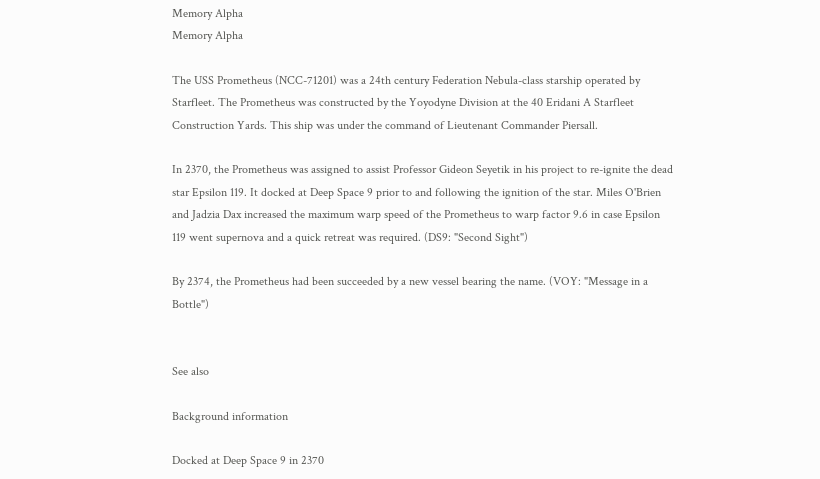Memory Alpha
Memory Alpha

The USS Prometheus (NCC-71201) was a 24th century Federation Nebula-class starship operated by Starfleet. The Prometheus was constructed by the Yoyodyne Division at the 40 Eridani A Starfleet Construction Yards. This ship was under the command of Lieutenant Commander Piersall.

In 2370, the Prometheus was assigned to assist Professor Gideon Seyetik in his project to re-ignite the dead star Epsilon 119. It docked at Deep Space 9 prior to and following the ignition of the star. Miles O'Brien and Jadzia Dax increased the maximum warp speed of the Prometheus to warp factor 9.6 in case Epsilon 119 went supernova and a quick retreat was required. (DS9: "Second Sight")

By 2374, the Prometheus had been succeeded by a new vessel bearing the name. (VOY: "Message in a Bottle")


See also

Background information

Docked at Deep Space 9 in 2370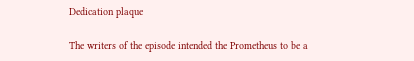Dedication plaque

The writers of the episode intended the Prometheus to be a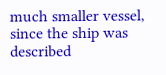much smaller vessel, since the ship was described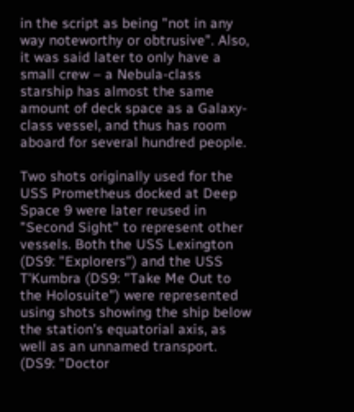in the script as being "not in any way noteworthy or obtrusive". Also, it was said later to only have a small crew – a Nebula-class starship has almost the same amount of deck space as a Galaxy-class vessel, and thus has room aboard for several hundred people.

Two shots originally used for the USS Prometheus docked at Deep Space 9 were later reused in "Second Sight" to represent other vessels. Both the USS Lexington (DS9: "Explorers") and the USS T'Kumbra (DS9: "Take Me Out to the Holosuite") were represented using shots showing the ship below the station's equatorial axis, as well as an unnamed transport. (DS9: "Doctor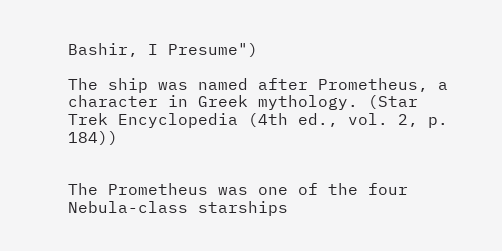Bashir, I Presume")

The ship was named after Prometheus, a character in Greek mythology. (Star Trek Encyclopedia (4th ed., vol. 2, p. 184))


The Prometheus was one of the four Nebula-class starships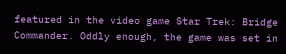featured in the video game Star Trek: Bridge Commander. Oddly enough, the game was set in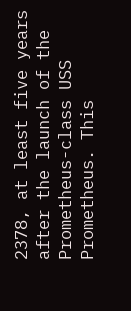2378, at least five years after the launch of the Prometheus-class USS Prometheus. This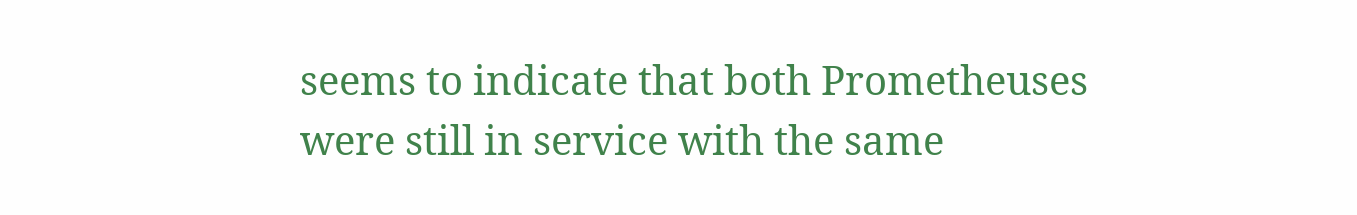seems to indicate that both Prometheuses were still in service with the same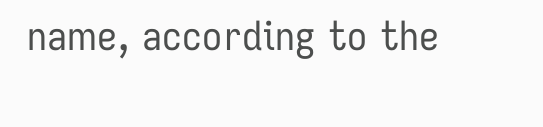name, according to the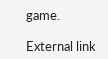game.

External link